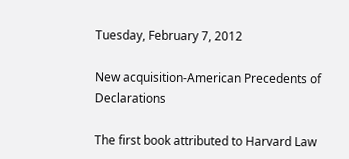Tuesday, February 7, 2012

New acquisition-American Precedents of Declarations

The first book attributed to Harvard Law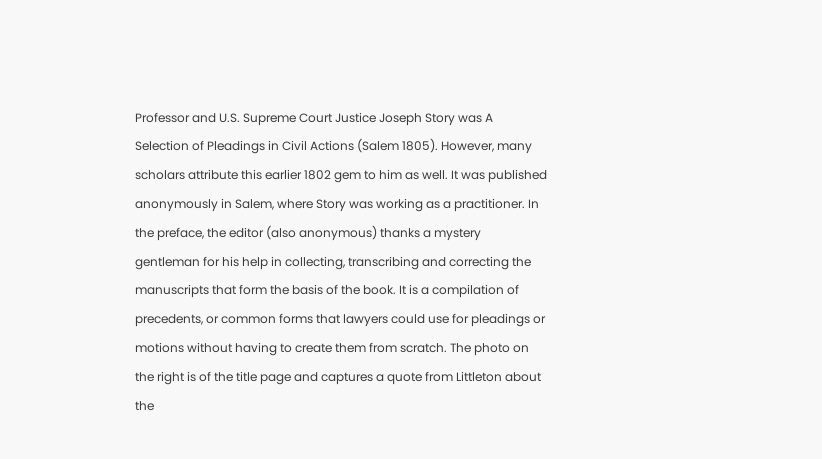Professor and U.S. Supreme Court Justice Joseph Story was A Selection of Pleadings in Civil Actions (Salem 1805). However, many scholars attribute this earlier 1802 gem to him as well. It was published anonymously in Salem, where Story was working as a practitioner. In the preface, the editor (also anonymous) thanks a mystery gentleman for his help in collecting, transcribing and correcting the manuscripts that form the basis of the book. It is a compilation of precedents, or common forms that lawyers could use for pleadings or motions without having to create them from scratch. The photo on the right is of the title page and captures a quote from Littleton about the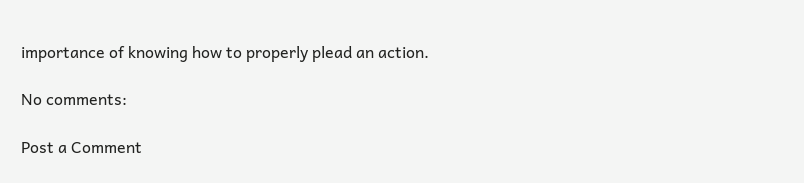importance of knowing how to properly plead an action.

No comments:

Post a Comment